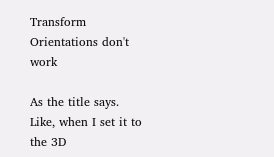Transform Orientations don't work

As the title says. Like, when I set it to the 3D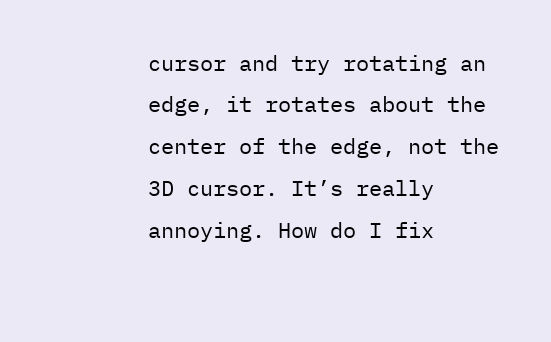cursor and try rotating an edge, it rotates about the center of the edge, not the 3D cursor. It’s really annoying. How do I fix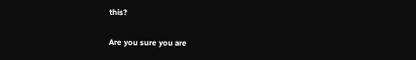this?

Are you sure you are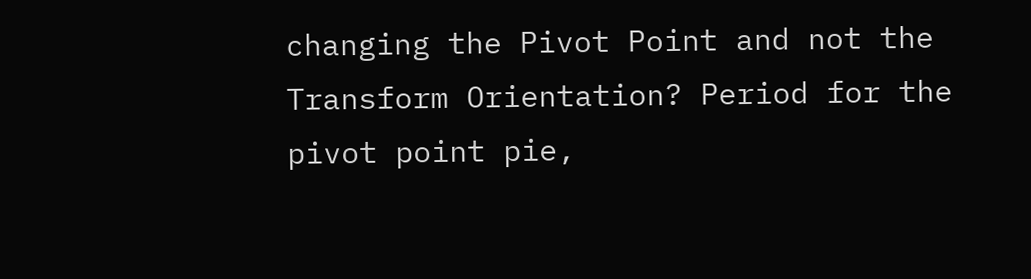changing the Pivot Point and not the Transform Orientation? Period for the pivot point pie,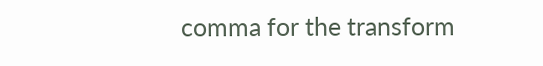comma for the transform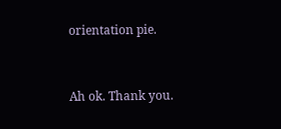orientation pie.


Ah ok. Thank you.